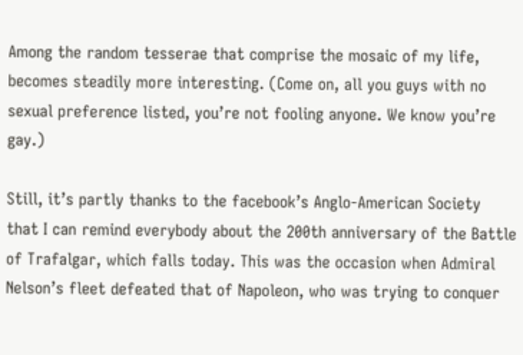Among the random tesserae that comprise the mosaic of my life, becomes steadily more interesting. (Come on, all you guys with no sexual preference listed, you’re not fooling anyone. We know you’re gay.)

Still, it’s partly thanks to the facebook’s Anglo-American Society that I can remind everybody about the 200th anniversary of the Battle of Trafalgar, which falls today. This was the occasion when Admiral Nelson’s fleet defeated that of Napoleon, who was trying to conquer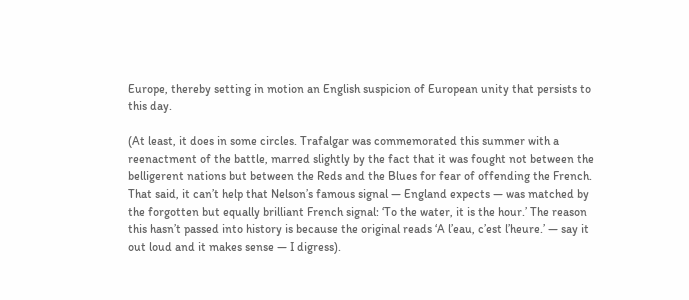Europe, thereby setting in motion an English suspicion of European unity that persists to this day.

(At least, it does in some circles. Trafalgar was commemorated this summer with a reenactment of the battle, marred slightly by the fact that it was fought not between the belligerent nations but between the Reds and the Blues for fear of offending the French. That said, it can’t help that Nelson’s famous signal — England expects — was matched by the forgotten but equally brilliant French signal: ‘To the water, it is the hour.’ The reason this hasn’t passed into history is because the original reads ‘A l’eau, c’est l’heure.’ — say it out loud and it makes sense — I digress).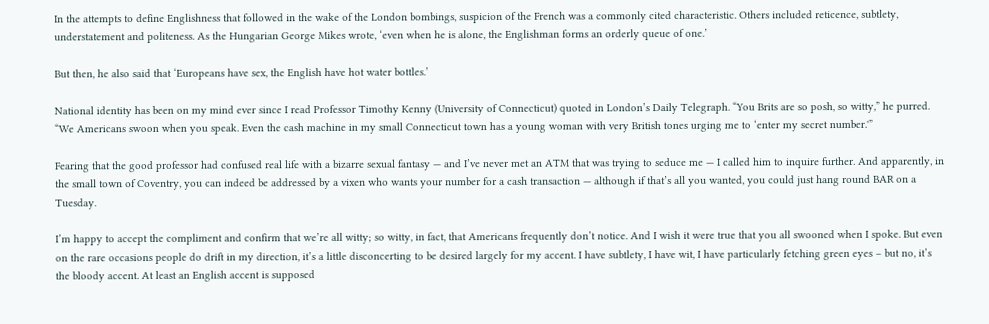In the attempts to define Englishness that followed in the wake of the London bombings, suspicion of the French was a commonly cited characteristic. Others included reticence, subtlety, understatement and politeness. As the Hungarian George Mikes wrote, ‘even when he is alone, the Englishman forms an orderly queue of one.’

But then, he also said that ‘Europeans have sex, the English have hot water bottles.’

National identity has been on my mind ever since I read Professor Timothy Kenny (University of Connecticut) quoted in London’s Daily Telegraph. “You Brits are so posh, so witty,” he purred. “We Americans swoon when you speak. Even the cash machine in my small Connecticut town has a young woman with very British tones urging me to ‘enter my secret number.'”

Fearing that the good professor had confused real life with a bizarre sexual fantasy — and I’ve never met an ATM that was trying to seduce me — I called him to inquire further. And apparently, in the small town of Coventry, you can indeed be addressed by a vixen who wants your number for a cash transaction — although if that’s all you wanted, you could just hang round BAR on a Tuesday.

I’m happy to accept the compliment and confirm that we’re all witty; so witty, in fact, that Americans frequently don’t notice. And I wish it were true that you all swooned when I spoke. But even on the rare occasions people do drift in my direction, it’s a little disconcerting to be desired largely for my accent. I have subtlety, I have wit, I have particularly fetching green eyes – but no, it’s the bloody accent. At least an English accent is supposed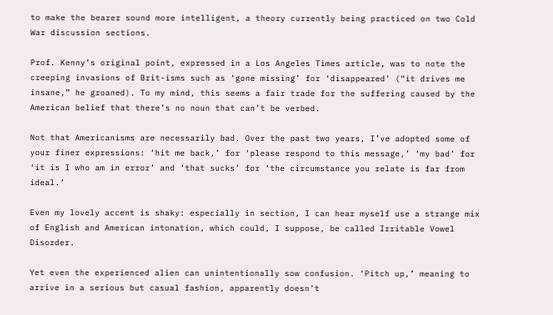to make the bearer sound more intelligent, a theory currently being practiced on two Cold War discussion sections.

Prof. Kenny’s original point, expressed in a Los Angeles Times article, was to note the creeping invasions of Brit-isms such as ‘gone missing’ for ‘disappeared’ (“it drives me insane,” he groaned). To my mind, this seems a fair trade for the suffering caused by the American belief that there’s no noun that can’t be verbed.

Not that Americanisms are necessarily bad. Over the past two years, I’ve adopted some of your finer expressions: ‘hit me back,’ for ‘please respond to this message,’ ‘my bad’ for ‘it is I who am in error’ and ‘that sucks’ for ‘the circumstance you relate is far from ideal.’

Even my lovely accent is shaky: especially in section, I can hear myself use a strange mix of English and American intonation, which could, I suppose, be called Irritable Vowel Disorder.

Yet even the experienced alien can unintentionally sow confusion. ‘Pitch up,’ meaning to arrive in a serious but casual fashion, apparently doesn’t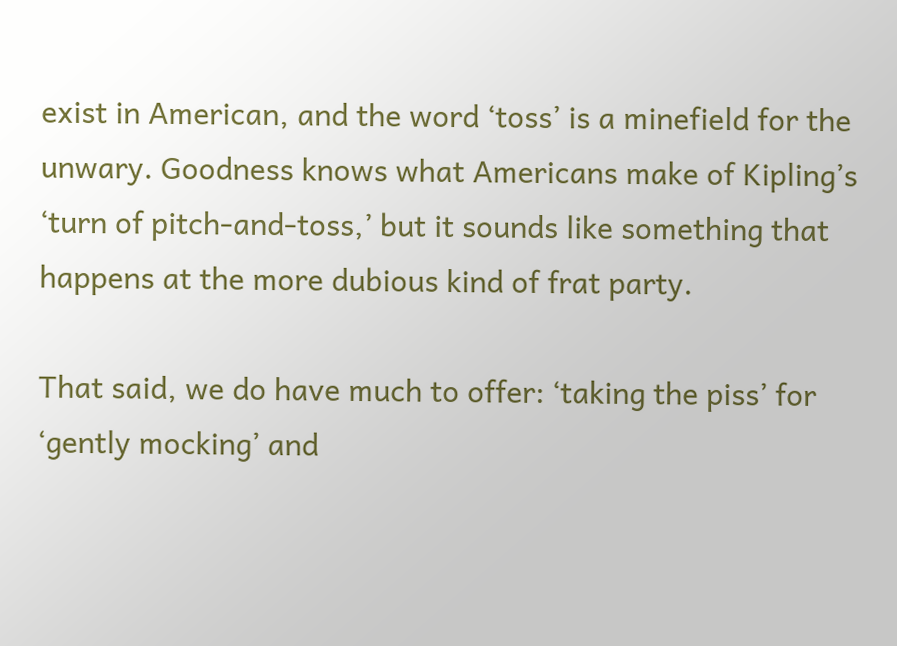exist in American, and the word ‘toss’ is a minefield for the unwary. Goodness knows what Americans make of Kipling’s ‘turn of pitch-and-toss,’ but it sounds like something that happens at the more dubious kind of frat party.

That said, we do have much to offer: ‘taking the piss’ for ‘gently mocking’ and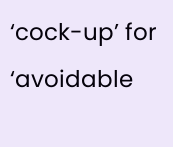‘cock-up’ for ‘avoidable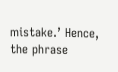mistake.’ Hence, the phrase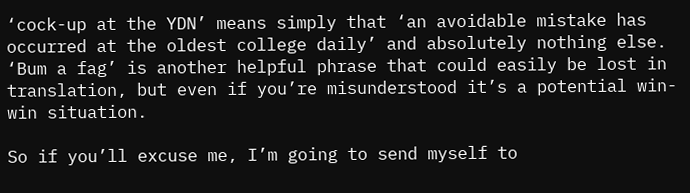‘cock-up at the YDN’ means simply that ‘an avoidable mistake has occurred at the oldest college daily’ and absolutely nothing else. ‘Bum a fag’ is another helpful phrase that could easily be lost in translation, but even if you’re misunderstood it’s a potential win-win situation.

So if you’ll excuse me, I’m going to send myself to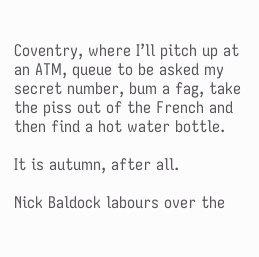Coventry, where I’ll pitch up at an ATM, queue to be asked my secret number, bum a fag, take the piss out of the French and then find a hot water bottle.

It is autumn, after all.

Nick Baldock labours over the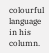colourful language in his column.